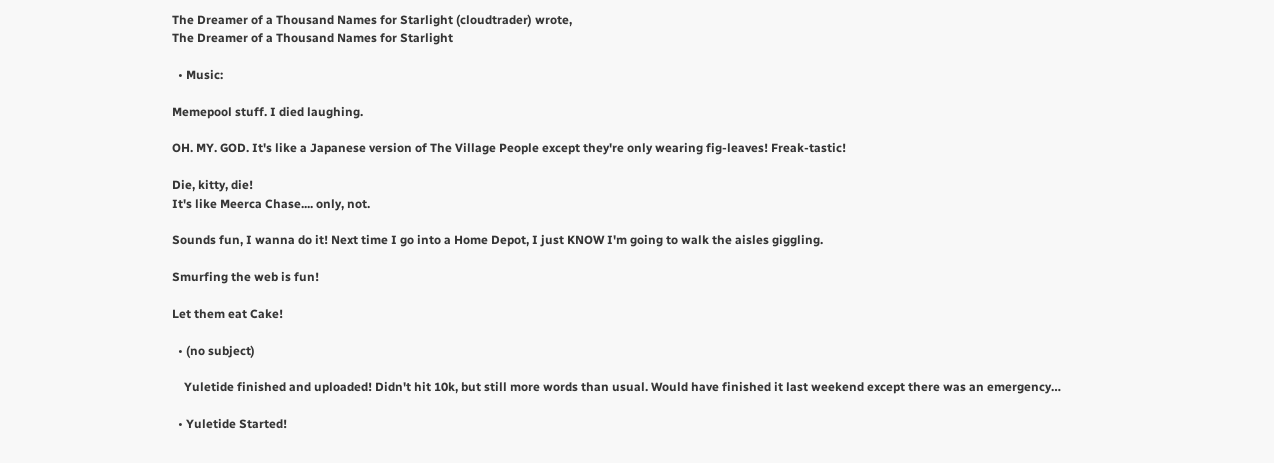The Dreamer of a Thousand Names for Starlight (cloudtrader) wrote,
The Dreamer of a Thousand Names for Starlight

  • Music:

Memepool stuff. I died laughing.

OH. MY. GOD. It's like a Japanese version of The Village People except they're only wearing fig-leaves! Freak-tastic!

Die, kitty, die!
It's like Meerca Chase.... only, not.

Sounds fun, I wanna do it! Next time I go into a Home Depot, I just KNOW I'm going to walk the aisles giggling.

Smurfing the web is fun!

Let them eat Cake!

  • (no subject)

    Yuletide finished and uploaded! Didn't hit 10k, but still more words than usual. Would have finished it last weekend except there was an emergency…

  • Yuletide Started!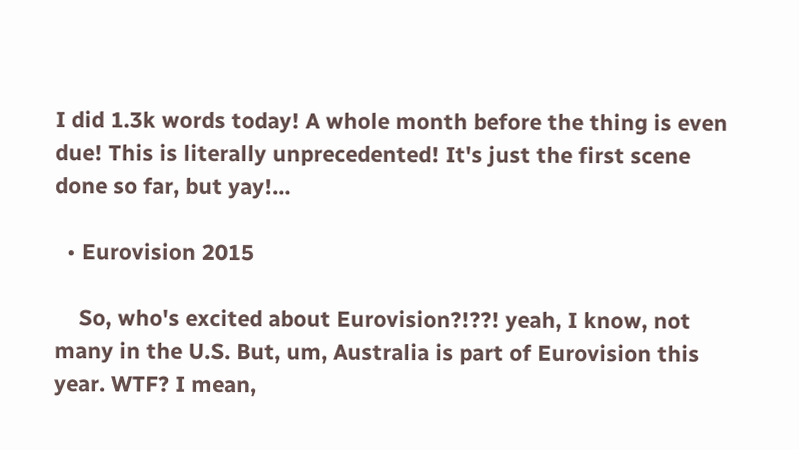I did 1.3k words today! A whole month before the thing is even due! This is literally unprecedented! It's just the first scene done so far, but yay!…

  • Eurovision 2015

    So, who's excited about Eurovision?!??! yeah, I know, not many in the U.S. But, um, Australia is part of Eurovision this year. WTF? I mean,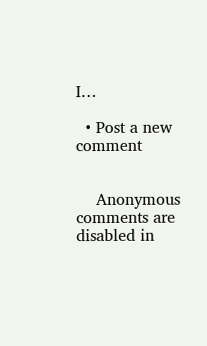I…

  • Post a new comment


    Anonymous comments are disabled in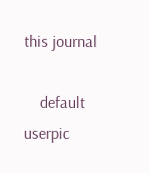this journal

    default userpic